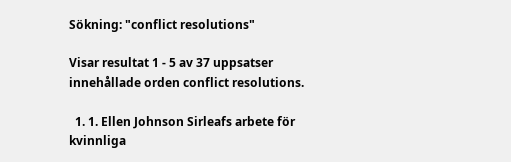Sökning: "conflict resolutions"

Visar resultat 1 - 5 av 37 uppsatser innehållade orden conflict resolutions.

  1. 1. Ellen Johnson Sirleafs arbete för kvinnliga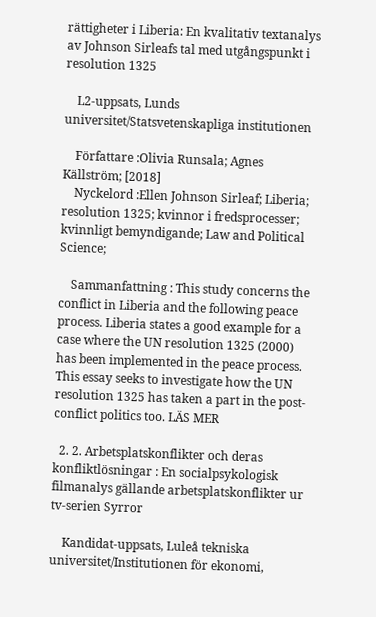rättigheter i Liberia: En kvalitativ textanalys av Johnson Sirleafs tal med utgångspunkt i resolution 1325

    L2-uppsats, Lunds universitet/Statsvetenskapliga institutionen

    Författare :Olivia Runsala; Agnes Källström; [2018]
    Nyckelord :Ellen Johnson Sirleaf; Liberia; resolution 1325; kvinnor i fredsprocesser; kvinnligt bemyndigande; Law and Political Science;

    Sammanfattning : This study concerns the conflict in Liberia and the following peace process. Liberia states a good example for a case where the UN resolution 1325 (2000) has been implemented in the peace process. This essay seeks to investigate how the UN resolution 1325 has taken a part in the post-conflict politics too. LÄS MER

  2. 2. Arbetsplatskonflikter och deras konfliktlösningar : En socialpsykologisk filmanalys gällande arbetsplatskonflikter ur tv-serien Syrror

    Kandidat-uppsats, Luleå tekniska universitet/Institutionen för ekonomi,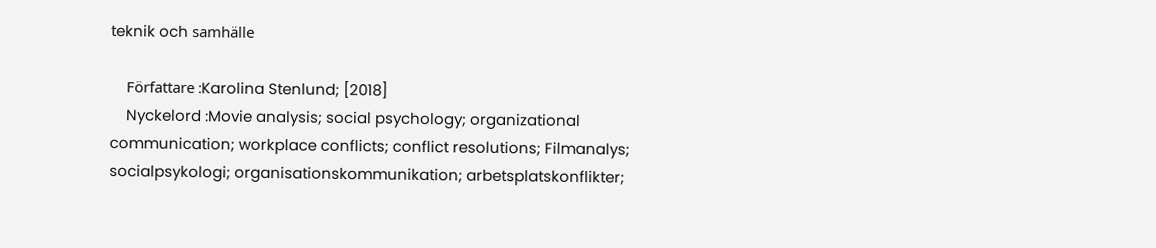teknik och samhälle

    Författare :Karolina Stenlund; [2018]
    Nyckelord :Movie analysis; social psychology; organizational communication; workplace conflicts; conflict resolutions; Filmanalys; socialpsykologi; organisationskommunikation; arbetsplatskonflikter;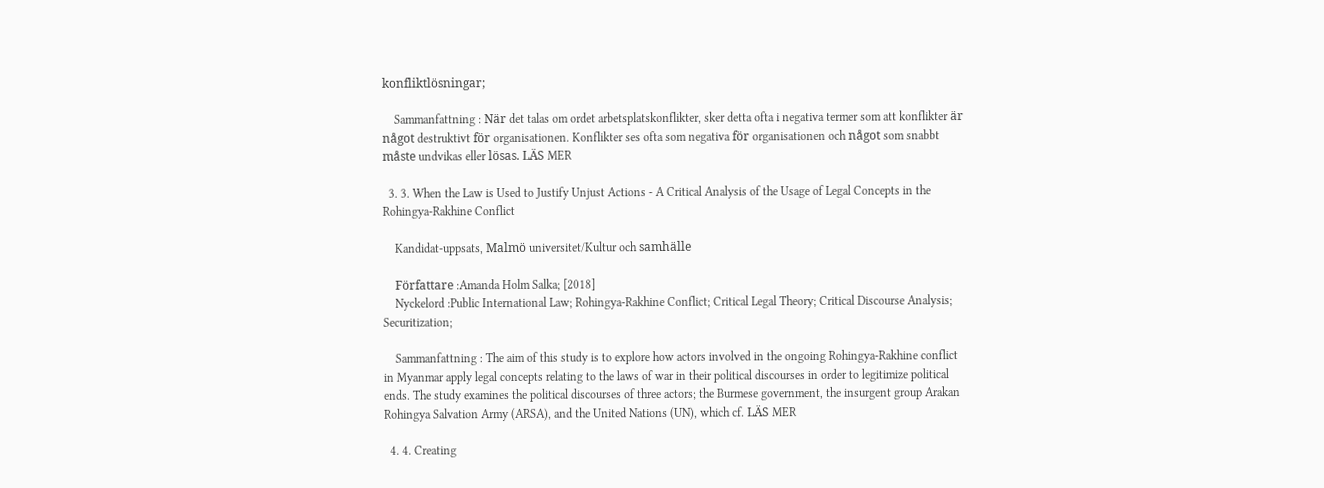konfliktlösningar;

    Sammanfattning : När det talas om ordet arbetsplatskonflikter, sker detta ofta i negativa termer som att konflikter är något destruktivt för organisationen. Konflikter ses ofta som negativa för organisationen och något som snabbt måste undvikas eller lösas. LÄS MER

  3. 3. When the Law is Used to Justify Unjust Actions - A Critical Analysis of the Usage of Legal Concepts in the Rohingya-Rakhine Conflict

    Kandidat-uppsats, Malmö universitet/Kultur och samhälle

    Författare :Amanda Holm Salka; [2018]
    Nyckelord :Public International Law; Rohingya-Rakhine Conflict; Critical Legal Theory; Critical Discourse Analysis; Securitization;

    Sammanfattning : The aim of this study is to explore how actors involved in the ongoing Rohingya-Rakhine conflict in Myanmar apply legal concepts relating to the laws of war in their political discourses in order to legitimize political ends. The study examines the political discourses of three actors; the Burmese government, the insurgent group Arakan Rohingya Salvation Army (ARSA), and the United Nations (UN), which cf. LÄS MER

  4. 4. Creating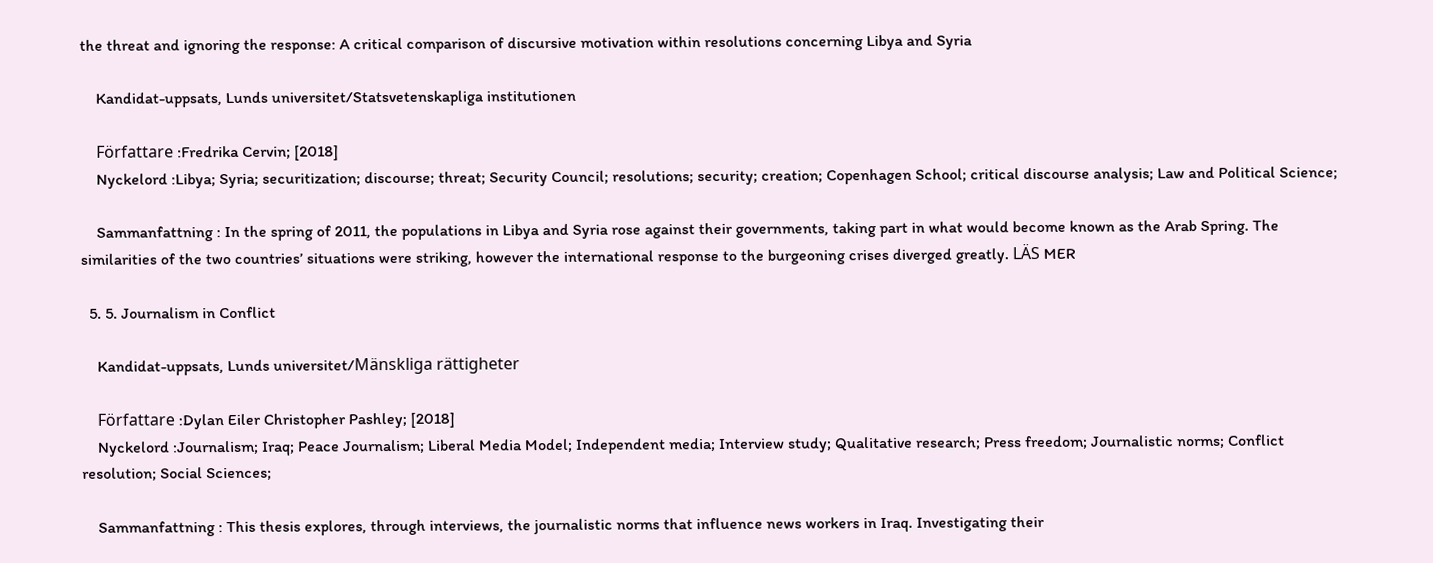the threat and ignoring the response: A critical comparison of discursive motivation within resolutions concerning Libya and Syria

    Kandidat-uppsats, Lunds universitet/Statsvetenskapliga institutionen

    Författare :Fredrika Cervin; [2018]
    Nyckelord :Libya; Syria; securitization; discourse; threat; Security Council; resolutions; security; creation; Copenhagen School; critical discourse analysis; Law and Political Science;

    Sammanfattning : In the spring of 2011, the populations in Libya and Syria rose against their governments, taking part in what would become known as the Arab Spring. The similarities of the two countries’ situations were striking, however the international response to the burgeoning crises diverged greatly. LÄS MER

  5. 5. Journalism in Conflict

    Kandidat-uppsats, Lunds universitet/Mänskliga rättigheter

    Författare :Dylan Eiler Christopher Pashley; [2018]
    Nyckelord :Journalism; Iraq; Peace Journalism; Liberal Media Model; Independent media; Interview study; Qualitative research; Press freedom; Journalistic norms; Conflict resolution; Social Sciences;

    Sammanfattning : This thesis explores, through interviews, the journalistic norms that influence news workers in Iraq. Investigating their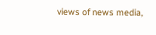views of news media,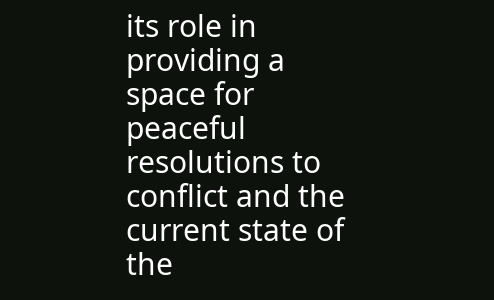its role in providing a space for peaceful resolutions to conflict and the current state of the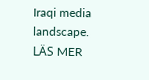Iraqi media landscape. LÄS MER